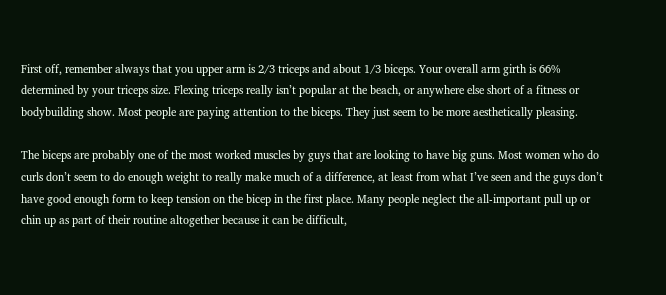First off, remember always that you upper arm is 2/3 triceps and about 1/3 biceps. Your overall arm girth is 66% determined by your triceps size. Flexing triceps really isn’t popular at the beach, or anywhere else short of a fitness or bodybuilding show. Most people are paying attention to the biceps. They just seem to be more aesthetically pleasing.

The biceps are probably one of the most worked muscles by guys that are looking to have big guns. Most women who do curls don’t seem to do enough weight to really make much of a difference, at least from what I’ve seen and the guys don’t have good enough form to keep tension on the bicep in the first place. Many people neglect the all-important pull up or chin up as part of their routine altogether because it can be difficult,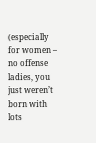(especially for women – no offense ladies, you just weren’t born with lots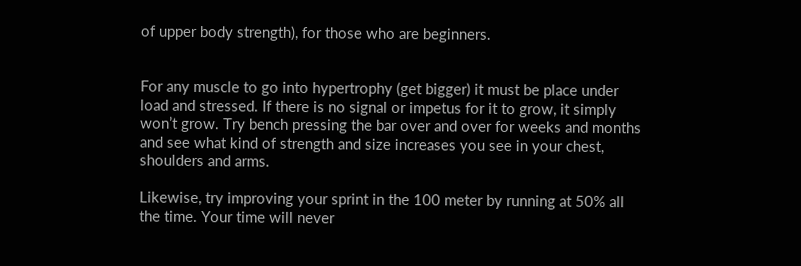of upper body strength), for those who are beginners.


For any muscle to go into hypertrophy (get bigger) it must be place under load and stressed. If there is no signal or impetus for it to grow, it simply won’t grow. Try bench pressing the bar over and over for weeks and months and see what kind of strength and size increases you see in your chest, shoulders and arms.

Likewise, try improving your sprint in the 100 meter by running at 50% all the time. Your time will never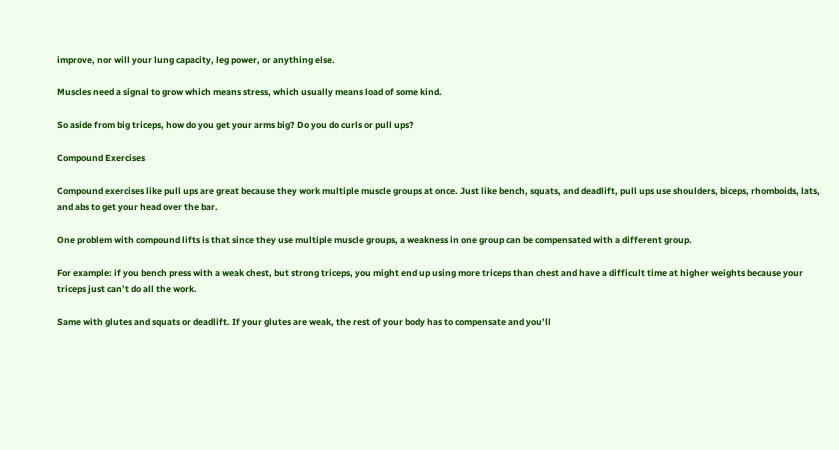improve, nor will your lung capacity, leg power, or anything else.

Muscles need a signal to grow which means stress, which usually means load of some kind.

So aside from big triceps, how do you get your arms big? Do you do curls or pull ups?

Compound Exercises

Compound exercises like pull ups are great because they work multiple muscle groups at once. Just like bench, squats, and deadlift, pull ups use shoulders, biceps, rhomboids, lats, and abs to get your head over the bar.

One problem with compound lifts is that since they use multiple muscle groups, a weakness in one group can be compensated with a different group.

For example: if you bench press with a weak chest, but strong triceps, you might end up using more triceps than chest and have a difficult time at higher weights because your triceps just can’t do all the work.

Same with glutes and squats or deadlift. If your glutes are weak, the rest of your body has to compensate and you’ll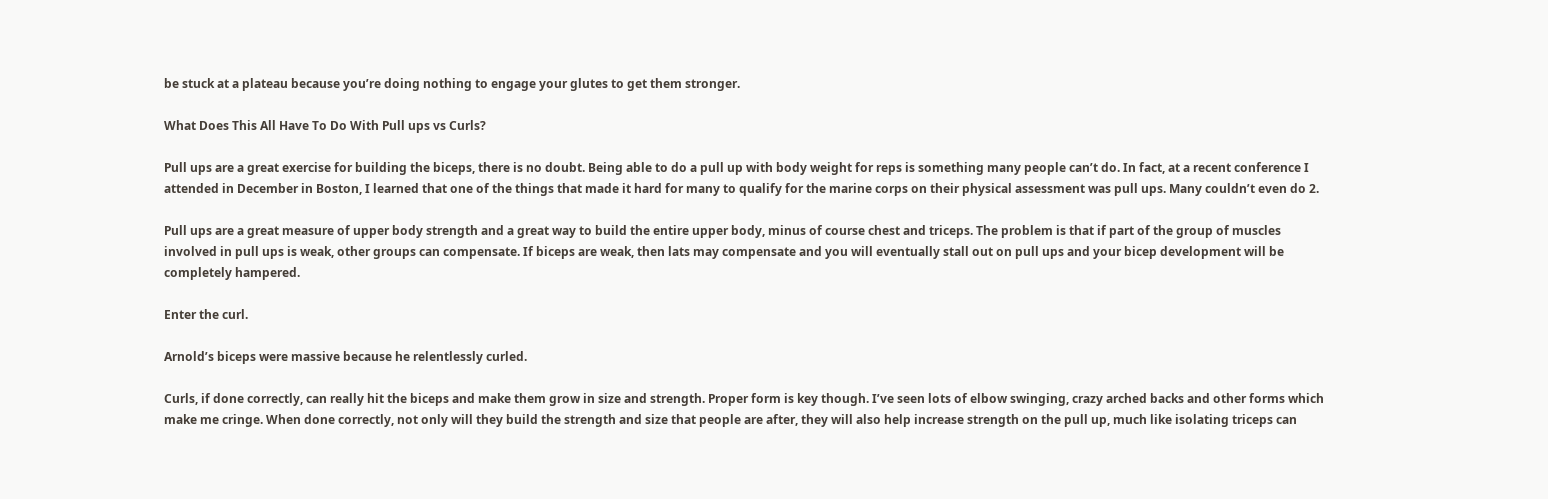be stuck at a plateau because you’re doing nothing to engage your glutes to get them stronger.

What Does This All Have To Do With Pull ups vs Curls?

Pull ups are a great exercise for building the biceps, there is no doubt. Being able to do a pull up with body weight for reps is something many people can’t do. In fact, at a recent conference I attended in December in Boston, I learned that one of the things that made it hard for many to qualify for the marine corps on their physical assessment was pull ups. Many couldn’t even do 2.

Pull ups are a great measure of upper body strength and a great way to build the entire upper body, minus of course chest and triceps. The problem is that if part of the group of muscles involved in pull ups is weak, other groups can compensate. If biceps are weak, then lats may compensate and you will eventually stall out on pull ups and your bicep development will be completely hampered.

Enter the curl.

Arnold’s biceps were massive because he relentlessly curled.

Curls, if done correctly, can really hit the biceps and make them grow in size and strength. Proper form is key though. I’ve seen lots of elbow swinging, crazy arched backs and other forms which make me cringe. When done correctly, not only will they build the strength and size that people are after, they will also help increase strength on the pull up, much like isolating triceps can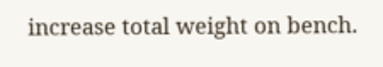increase total weight on bench.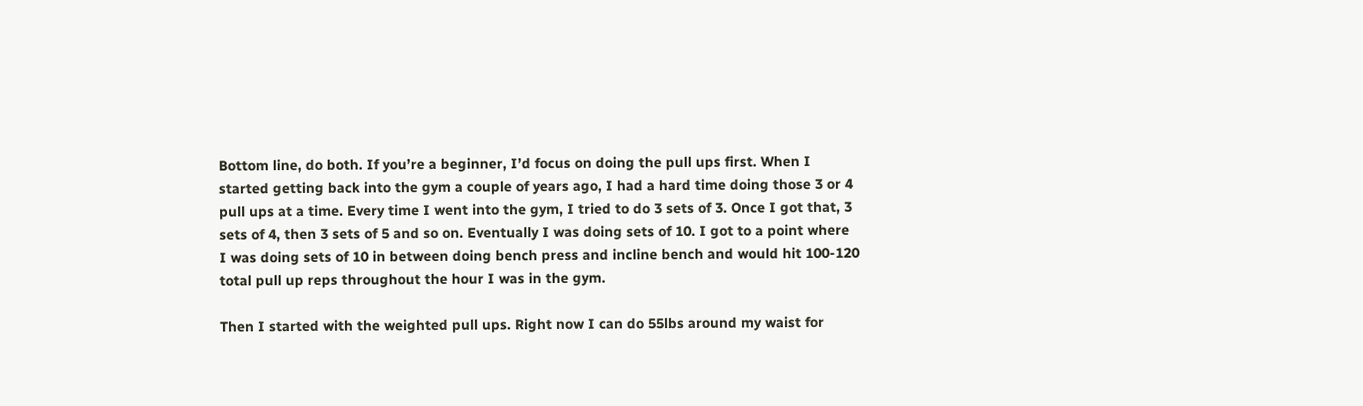Bottom line, do both. If you’re a beginner, I’d focus on doing the pull ups first. When I started getting back into the gym a couple of years ago, I had a hard time doing those 3 or 4 pull ups at a time. Every time I went into the gym, I tried to do 3 sets of 3. Once I got that, 3 sets of 4, then 3 sets of 5 and so on. Eventually I was doing sets of 10. I got to a point where I was doing sets of 10 in between doing bench press and incline bench and would hit 100-120 total pull up reps throughout the hour I was in the gym.

Then I started with the weighted pull ups. Right now I can do 55lbs around my waist for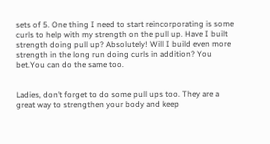sets of 5. One thing I need to start reincorporating is some curls to help with my strength on the pull up. Have I built strength doing pull up? Absolutely! Will I build even more strength in the long run doing curls in addition? You bet.You can do the same too.


Ladies, don’t forget to do some pull ups too. They are a great way to strengthen your body and keep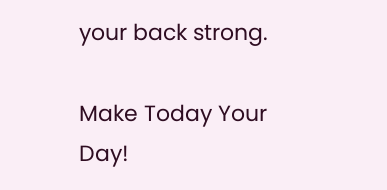your back strong.

Make Today Your Day!